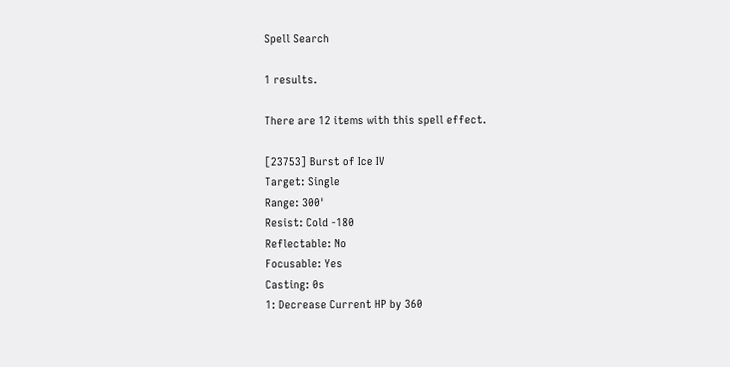Spell Search

1 results.

There are 12 items with this spell effect.

[23753] Burst of Ice IV
Target: Single
Range: 300'
Resist: Cold -180
Reflectable: No
Focusable: Yes
Casting: 0s
1: Decrease Current HP by 360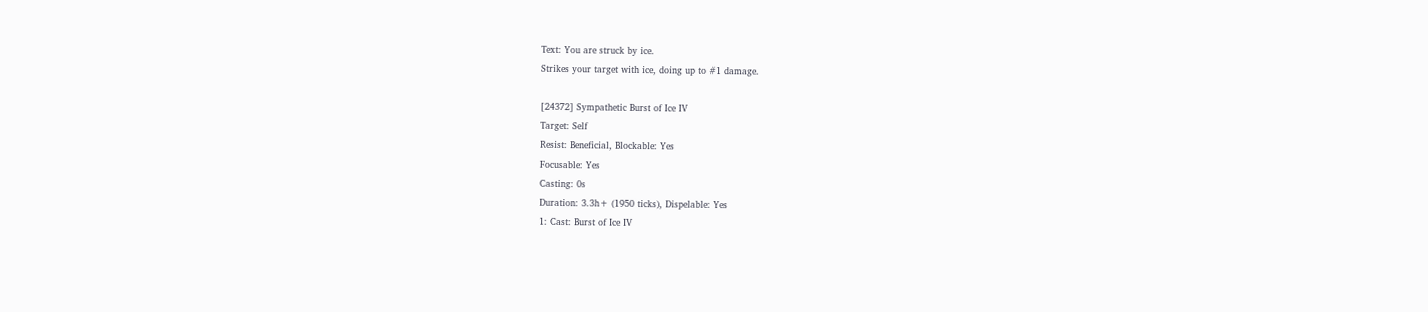Text: You are struck by ice.
Strikes your target with ice, doing up to #1 damage.

[24372] Sympathetic Burst of Ice IV
Target: Self
Resist: Beneficial, Blockable: Yes
Focusable: Yes
Casting: 0s
Duration: 3.3h+ (1950 ticks), Dispelable: Yes
1: Cast: Burst of Ice IV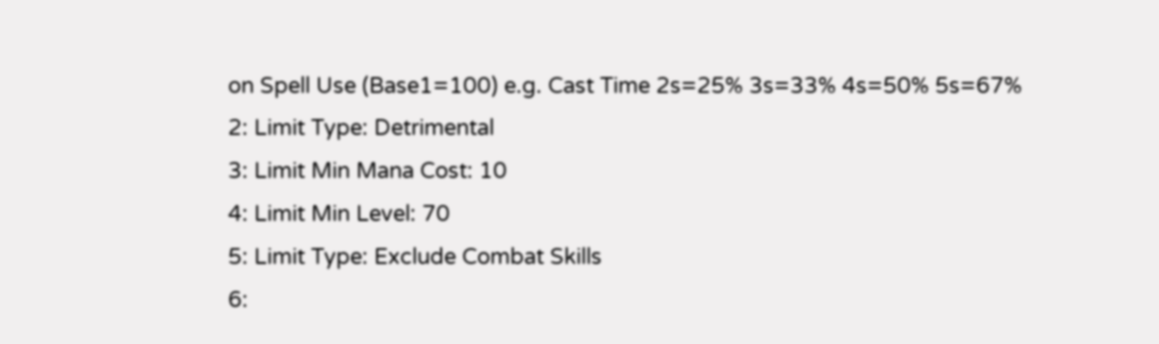on Spell Use (Base1=100) e.g. Cast Time 2s=25% 3s=33% 4s=50% 5s=67%
2: Limit Type: Detrimental
3: Limit Min Mana Cost: 10
4: Limit Min Level: 70
5: Limit Type: Exclude Combat Skills
6: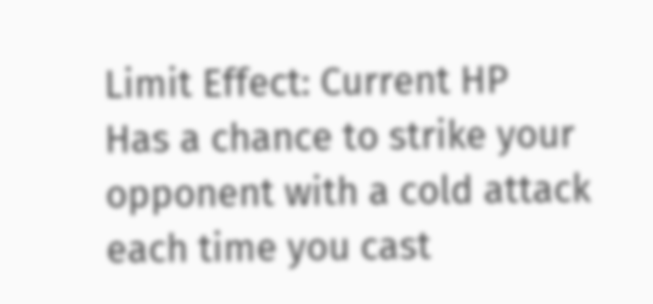Limit Effect: Current HP
Has a chance to strike your opponent with a cold attack each time you cast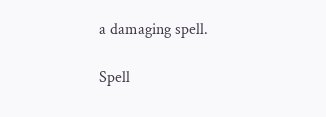a damaging spell.

Spell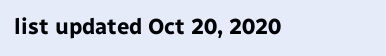list updated Oct 20, 2020